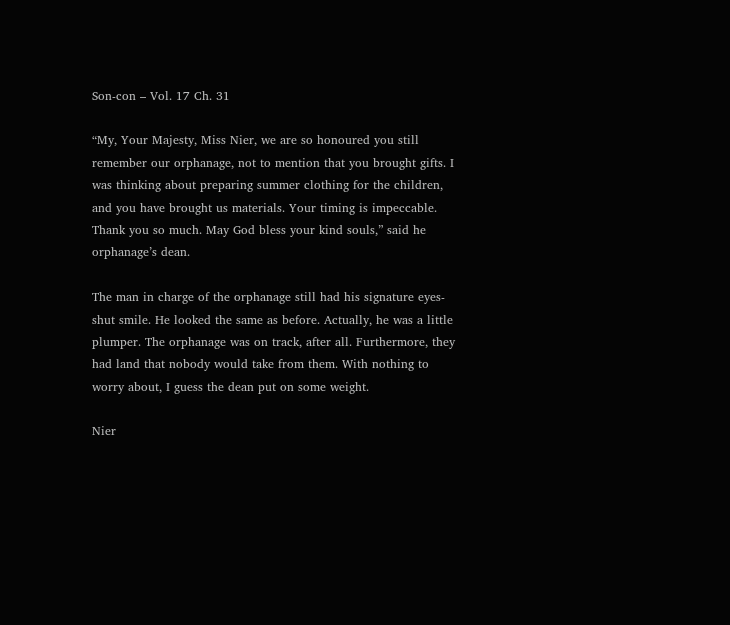Son-con – Vol. 17 Ch. 31

“My, Your Majesty, Miss Nier, we are so honoured you still remember our orphanage, not to mention that you brought gifts. I was thinking about preparing summer clothing for the children, and you have brought us materials. Your timing is impeccable. Thank you so much. May God bless your kind souls,” said he orphanage’s dean.

The man in charge of the orphanage still had his signature eyes-shut smile. He looked the same as before. Actually, he was a little plumper. The orphanage was on track, after all. Furthermore, they had land that nobody would take from them. With nothing to worry about, I guess the dean put on some weight.

Nier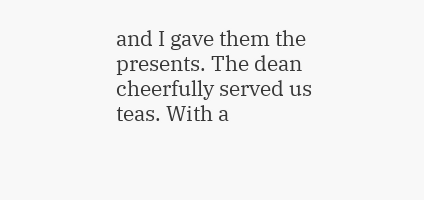and I gave them the presents. The dean cheerfully served us teas. With a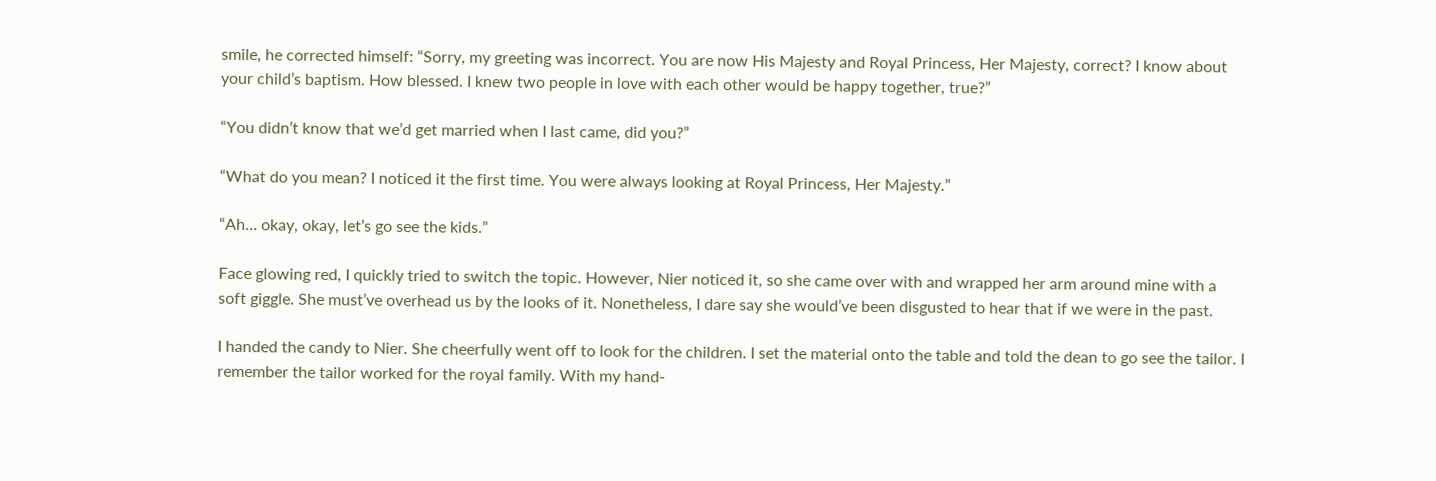smile, he corrected himself: “Sorry, my greeting was incorrect. You are now His Majesty and Royal Princess, Her Majesty, correct? I know about your child’s baptism. How blessed. I knew two people in love with each other would be happy together, true?”

“You didn’t know that we’d get married when I last came, did you?”

“What do you mean? I noticed it the first time. You were always looking at Royal Princess, Her Majesty.”

“Ah… okay, okay, let’s go see the kids.”

Face glowing red, I quickly tried to switch the topic. However, Nier noticed it, so she came over with and wrapped her arm around mine with a soft giggle. She must’ve overhead us by the looks of it. Nonetheless, I dare say she would’ve been disgusted to hear that if we were in the past.

I handed the candy to Nier. She cheerfully went off to look for the children. I set the material onto the table and told the dean to go see the tailor. I remember the tailor worked for the royal family. With my hand-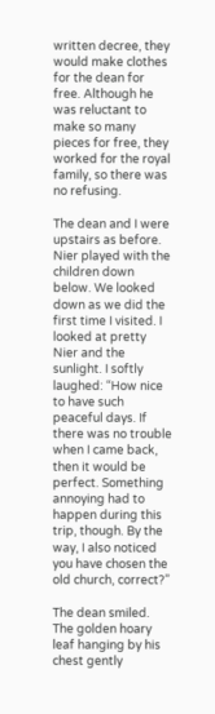written decree, they would make clothes for the dean for free. Although he was reluctant to make so many pieces for free, they worked for the royal family, so there was no refusing.

The dean and I were upstairs as before. Nier played with the children down below. We looked down as we did the first time I visited. I looked at pretty Nier and the sunlight. I softly laughed: “How nice to have such peaceful days. If there was no trouble when I came back, then it would be perfect. Something annoying had to happen during this trip, though. By the way, I also noticed you have chosen the old church, correct?”

The dean smiled. The golden hoary leaf hanging by his chest gently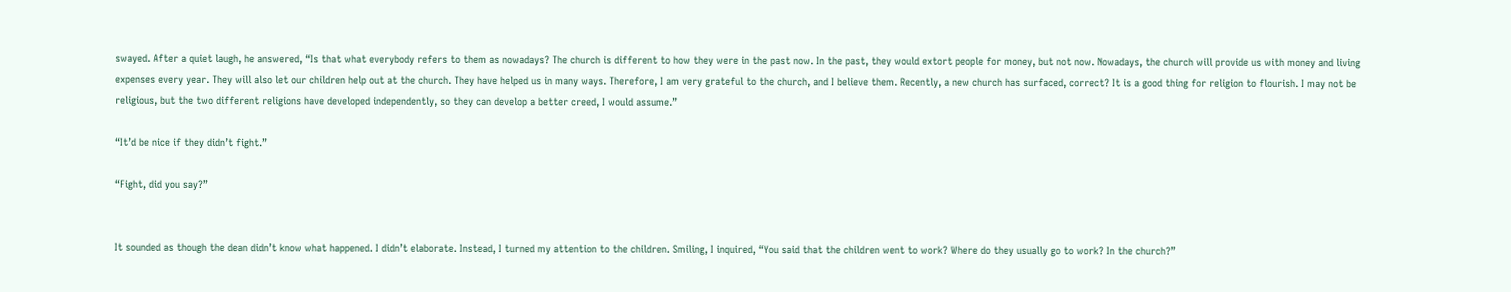swayed. After a quiet laugh, he answered, “Is that what everybody refers to them as nowadays? The church is different to how they were in the past now. In the past, they would extort people for money, but not now. Nowadays, the church will provide us with money and living expenses every year. They will also let our children help out at the church. They have helped us in many ways. Therefore, I am very grateful to the church, and I believe them. Recently, a new church has surfaced, correct? It is a good thing for religion to flourish. I may not be religious, but the two different religions have developed independently, so they can develop a better creed, I would assume.”

“It’d be nice if they didn’t fight.”

“Fight, did you say?”


It sounded as though the dean didn’t know what happened. I didn’t elaborate. Instead, I turned my attention to the children. Smiling, I inquired, “You said that the children went to work? Where do they usually go to work? In the church?”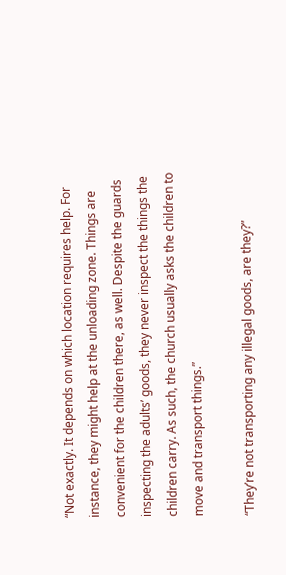“Not exactly. It depends on which location requires help. For instance, they might help at the unloading zone. Things are convenient for the children there, as well. Despite the guards inspecting the adults’ goods, they never inspect the things the children carry. As such, the church usually asks the children to move and transport things.”

“They’re not transporting any illegal goods, are they?”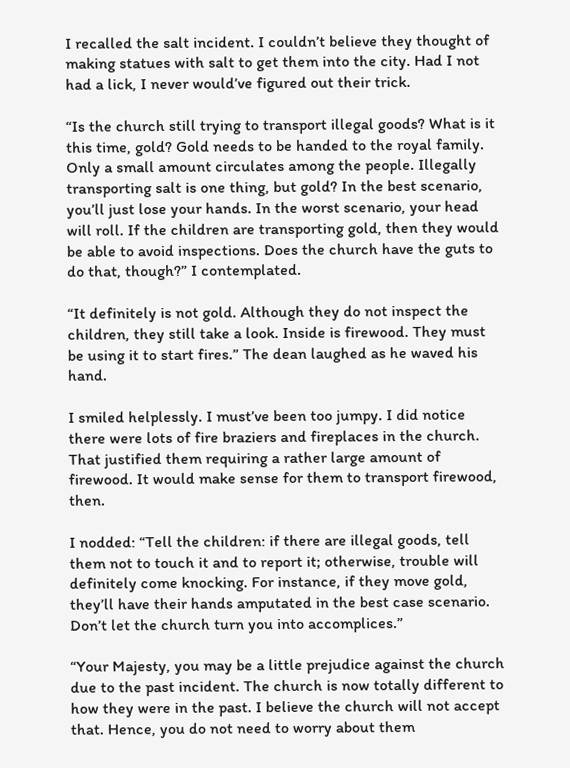I recalled the salt incident. I couldn’t believe they thought of making statues with salt to get them into the city. Had I not had a lick, I never would’ve figured out their trick.

“Is the church still trying to transport illegal goods? What is it this time, gold? Gold needs to be handed to the royal family. Only a small amount circulates among the people. Illegally transporting salt is one thing, but gold? In the best scenario, you’ll just lose your hands. In the worst scenario, your head will roll. If the children are transporting gold, then they would be able to avoid inspections. Does the church have the guts to do that, though?” I contemplated.

“It definitely is not gold. Although they do not inspect the children, they still take a look. Inside is firewood. They must be using it to start fires.” The dean laughed as he waved his hand.

I smiled helplessly. I must’ve been too jumpy. I did notice there were lots of fire braziers and fireplaces in the church. That justified them requiring a rather large amount of firewood. It would make sense for them to transport firewood, then.

I nodded: “Tell the children: if there are illegal goods, tell them not to touch it and to report it; otherwise, trouble will definitely come knocking. For instance, if they move gold, they’ll have their hands amputated in the best case scenario. Don’t let the church turn you into accomplices.”

“Your Majesty, you may be a little prejudice against the church due to the past incident. The church is now totally different to how they were in the past. I believe the church will not accept that. Hence, you do not need to worry about them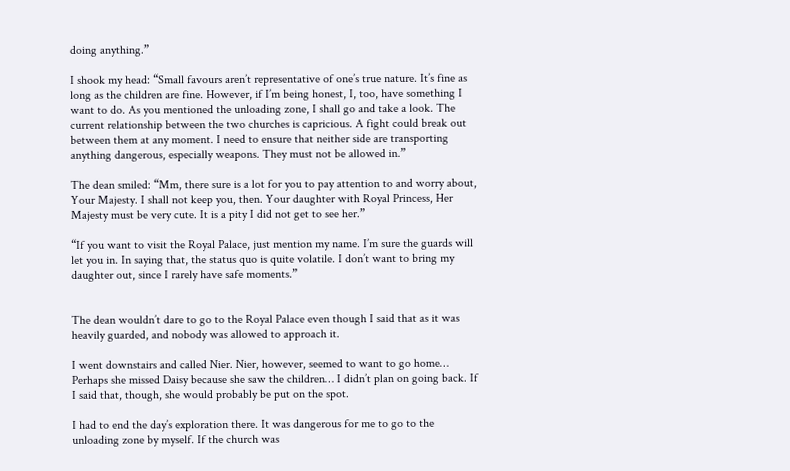doing anything.”

I shook my head: “Small favours aren’t representative of one’s true nature. It’s fine as long as the children are fine. However, if I’m being honest, I, too, have something I want to do. As you mentioned the unloading zone, I shall go and take a look. The current relationship between the two churches is capricious. A fight could break out between them at any moment. I need to ensure that neither side are transporting anything dangerous, especially weapons. They must not be allowed in.”

The dean smiled: “Mm, there sure is a lot for you to pay attention to and worry about, Your Majesty. I shall not keep you, then. Your daughter with Royal Princess, Her Majesty must be very cute. It is a pity I did not get to see her.”

“If you want to visit the Royal Palace, just mention my name. I’m sure the guards will let you in. In saying that, the status quo is quite volatile. I don’t want to bring my daughter out, since I rarely have safe moments.”


The dean wouldn’t dare to go to the Royal Palace even though I said that as it was heavily guarded, and nobody was allowed to approach it.

I went downstairs and called Nier. Nier, however, seemed to want to go home… Perhaps she missed Daisy because she saw the children… I didn’t plan on going back. If I said that, though, she would probably be put on the spot.

I had to end the day’s exploration there. It was dangerous for me to go to the unloading zone by myself. If the church was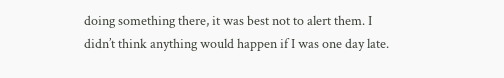doing something there, it was best not to alert them. I didn’t think anything would happen if I was one day late.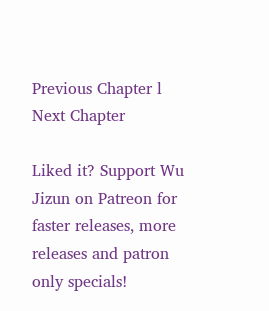Previous Chapter l   Next Chapter

Liked it? Support Wu Jizun on Patreon for faster releases, more releases and patron only specials!